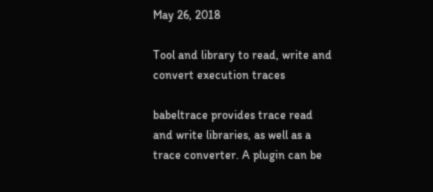May 26, 2018

Tool and library to read, write and convert execution traces

babeltrace provides trace read and write libraries, as well as a trace converter. A plugin can be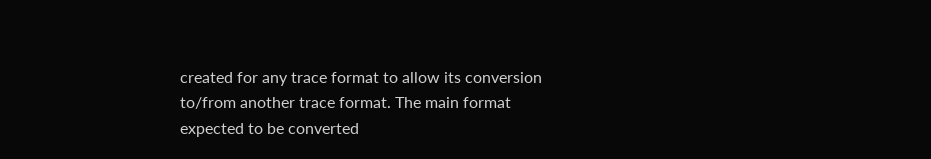created for any trace format to allow its conversion to/from another trace format. The main format expected to be converted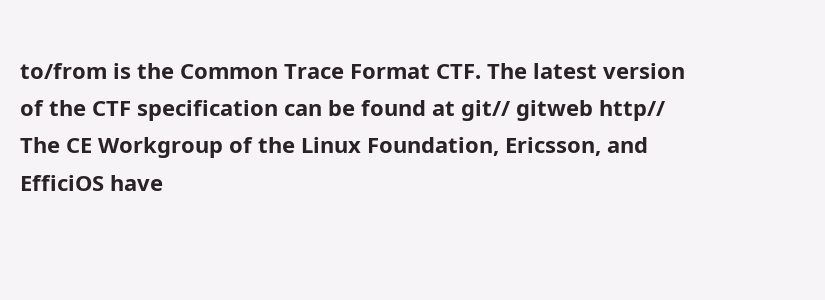to/from is the Common Trace Format CTF. The latest version of the CTF specification can be found at git// gitweb http// The CE Workgroup of the Linux Foundation, Ericsson, and EfficiOS have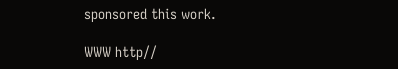sponsored this work.

WWW http//